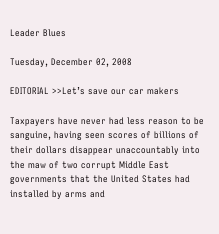Leader Blues

Tuesday, December 02, 2008

EDITORIAL >>Let’s save our car makers

Taxpayers have never had less reason to be sanguine, having seen scores of billions of their dollars disappear unaccountably into the maw of two corrupt Middle East governments that the United States had installed by arms and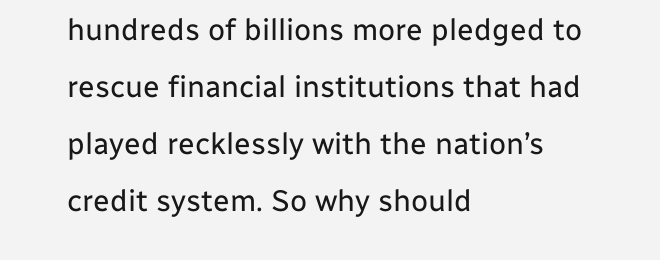hundreds of billions more pledged to rescue financial institutions that had played recklessly with the nation’s credit system. So why should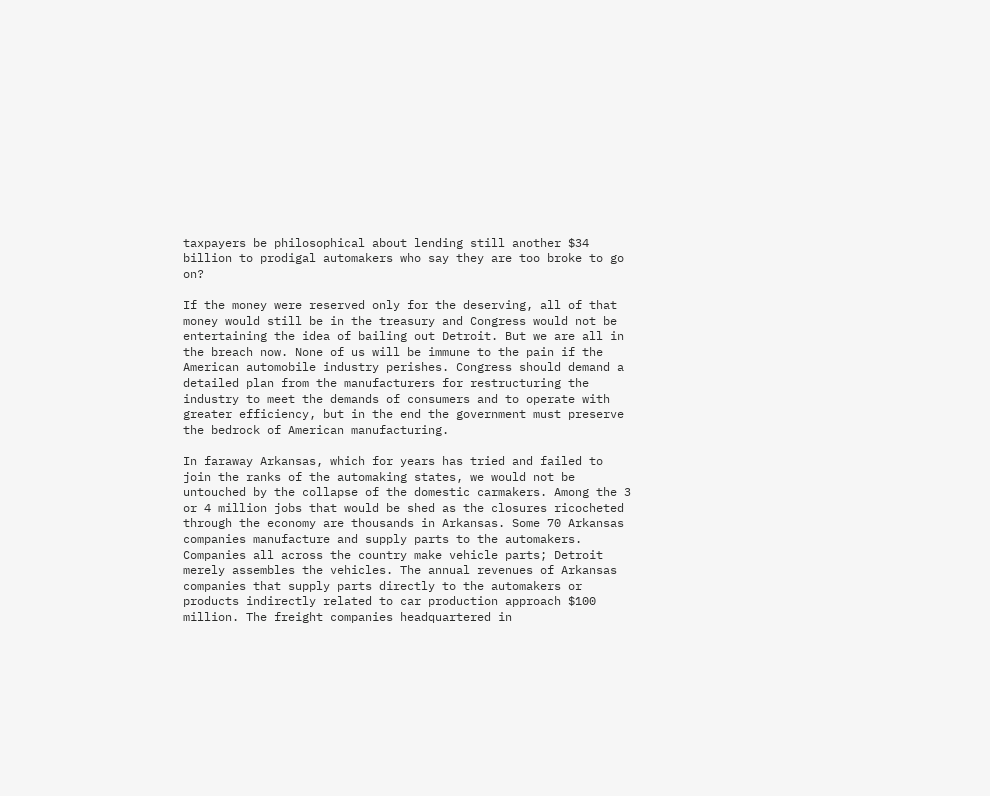taxpayers be philosophical about lending still another $34 billion to prodigal automakers who say they are too broke to go on?

If the money were reserved only for the deserving, all of that money would still be in the treasury and Congress would not be entertaining the idea of bailing out Detroit. But we are all in the breach now. None of us will be immune to the pain if the American automobile industry perishes. Congress should demand a detailed plan from the manufacturers for restructuring the industry to meet the demands of consumers and to operate with greater efficiency, but in the end the government must preserve the bedrock of American manufacturing.

In faraway Arkansas, which for years has tried and failed to join the ranks of the automaking states, we would not be untouched by the collapse of the domestic carmakers. Among the 3 or 4 million jobs that would be shed as the closures ricocheted through the economy are thousands in Arkansas. Some 70 Arkansas companies manufacture and supply parts to the automakers. Companies all across the country make vehicle parts; Detroit merely assembles the vehicles. The annual revenues of Arkansas companies that supply parts directly to the automakers or products indirectly related to car production approach $100 million. The freight companies headquartered in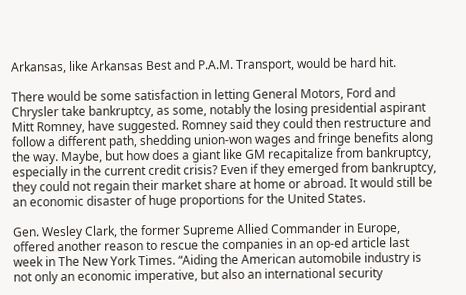Arkansas, like Arkansas Best and P.A.M. Transport, would be hard hit.

There would be some satisfaction in letting General Motors, Ford and Chrysler take bankruptcy, as some, notably the losing presidential aspirant Mitt Romney, have suggested. Romney said they could then restructure and follow a different path, shedding union-won wages and fringe benefits along the way. Maybe, but how does a giant like GM recapitalize from bankruptcy, especially in the current credit crisis? Even if they emerged from bankruptcy, they could not regain their market share at home or abroad. It would still be an economic disaster of huge proportions for the United States.

Gen. Wesley Clark, the former Supreme Allied Commander in Europe, offered another reason to rescue the companies in an op-ed article last week in The New York Times. “Aiding the American automobile industry is not only an economic imperative, but also an international security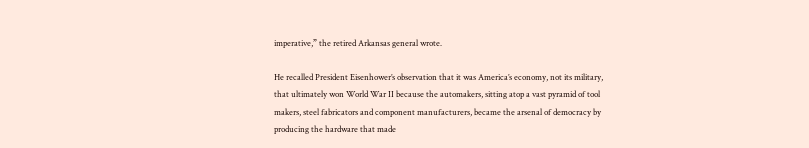imperative,” the retired Arkansas general wrote.

He recalled President Eisenhower’s observation that it was America’s economy, not its military, that ultimately won World War II because the automakers, sitting atop a vast pyramid of tool makers, steel fabricators and component manufacturers, became the arsenal of democracy by producing the hardware that made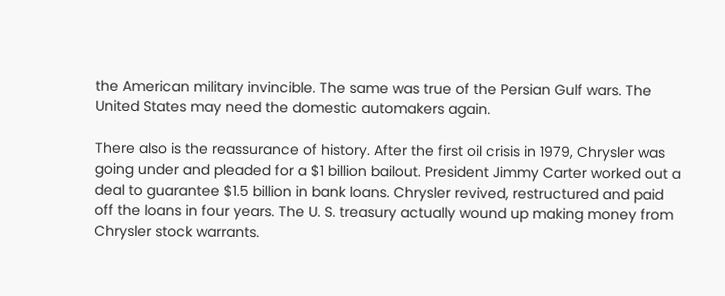the American military invincible. The same was true of the Persian Gulf wars. The United States may need the domestic automakers again.

There also is the reassurance of history. After the first oil crisis in 1979, Chrysler was going under and pleaded for a $1 billion bailout. President Jimmy Carter worked out a deal to guarantee $1.5 billion in bank loans. Chrysler revived, restructured and paid off the loans in four years. The U. S. treasury actually wound up making money from Chrysler stock warrants.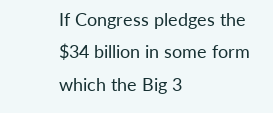If Congress pledges the $34 billion in some form which the Big 3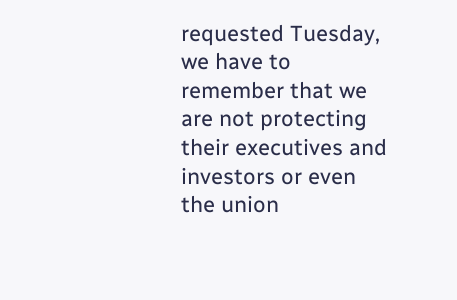requested Tuesday, we have to remember that we are not protecting their executives and investors or even the union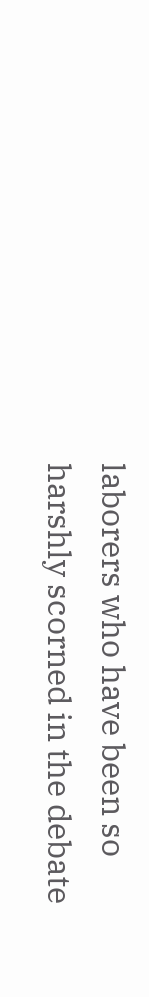laborers who have been so harshly scorned in the debate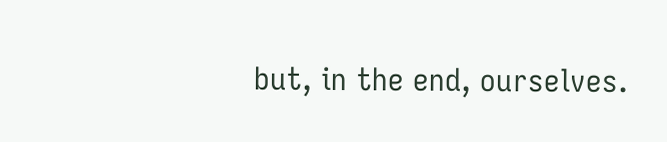but, in the end, ourselves.